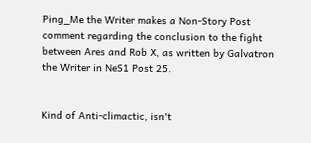Ping_Me the Writer makes a Non-Story Post comment regarding the conclusion to the fight between Ares and Rob X, as written by Galvatron the Writer in NeS1 Post 25.


Kind of Anti-climactic, isn't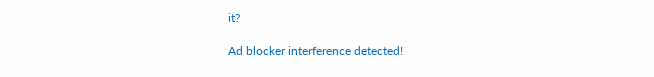it?

Ad blocker interference detected!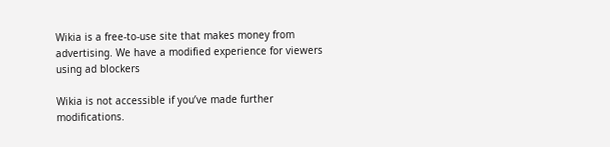Wikia is a free-to-use site that makes money from advertising. We have a modified experience for viewers using ad blockers

Wikia is not accessible if you’ve made further modifications.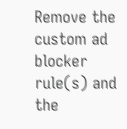Remove the custom ad blocker rule(s) and the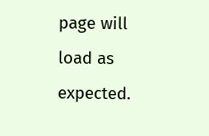page will load as expected.